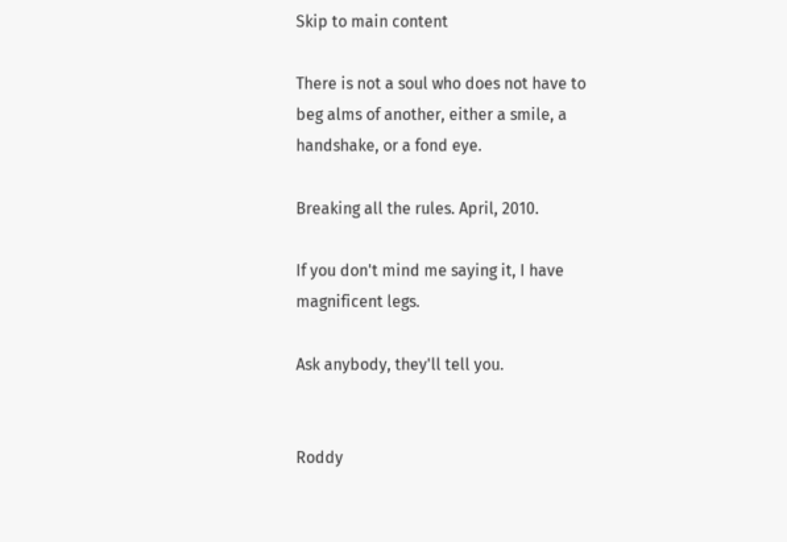Skip to main content

There is not a soul who does not have to beg alms of another, either a smile, a handshake, or a fond eye.

Breaking all the rules. April, 2010.

If you don't mind me saying it, I have magnificent legs.

Ask anybody, they'll tell you.


Roddy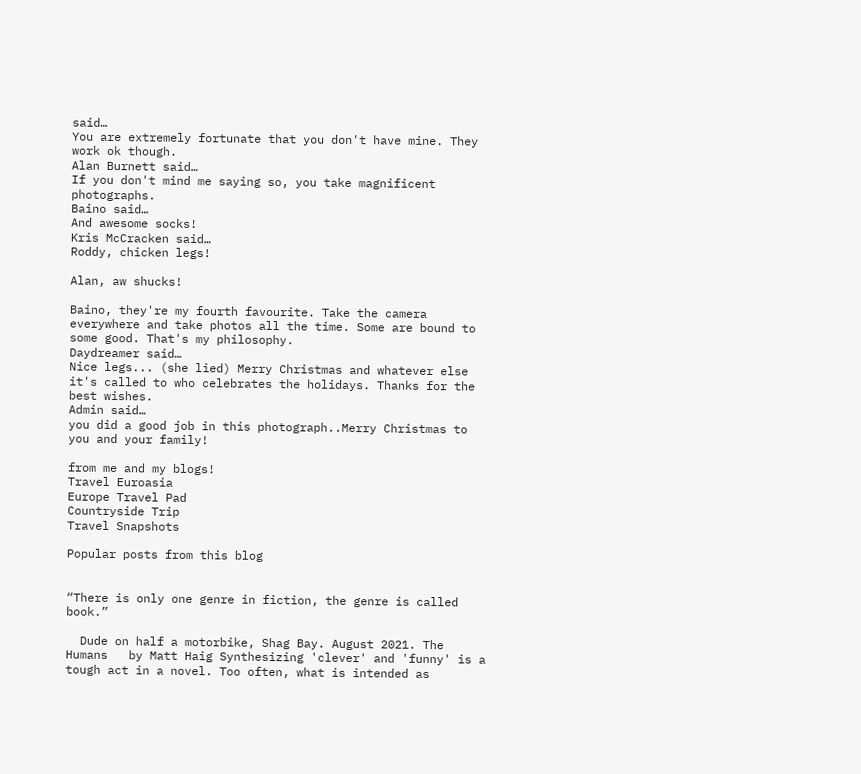said…
You are extremely fortunate that you don't have mine. They work ok though.
Alan Burnett said…
If you don't mind me saying so, you take magnificent photographs.
Baino said…
And awesome socks!
Kris McCracken said…
Roddy, chicken legs!

Alan, aw shucks!

Baino, they're my fourth favourite. Take the camera everywhere and take photos all the time. Some are bound to some good. That's my philosophy.
Daydreamer said…
Nice legs... (she lied) Merry Christmas and whatever else it's called to who celebrates the holidays. Thanks for the best wishes.
Admin said…
you did a good job in this photograph..Merry Christmas to you and your family!

from me and my blogs!
Travel Euroasia
Europe Travel Pad
Countryside Trip
Travel Snapshots

Popular posts from this blog


“There is only one genre in fiction, the genre is called book.”

  Dude on half a motorbike, Shag Bay. August 2021. The Humans   by Matt Haig Synthesizing 'clever' and 'funny' is a tough act in a novel. Too often, what is intended as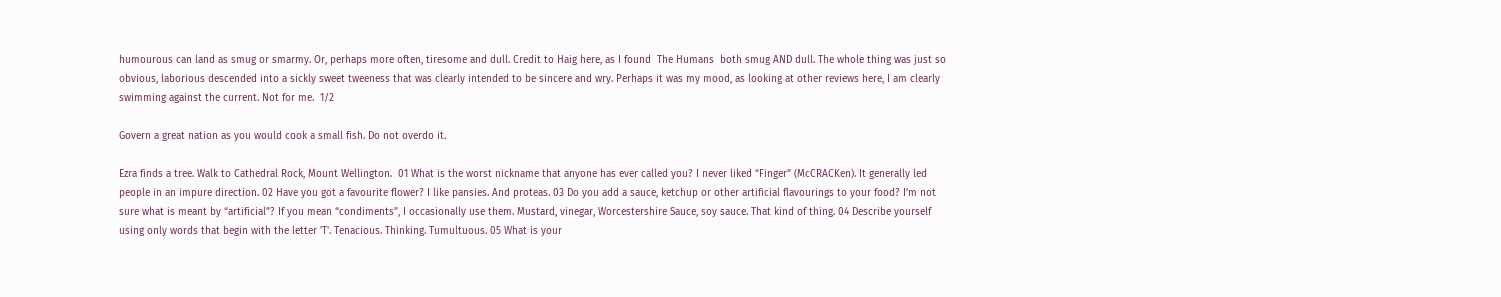humourous can land as smug or smarmy. Or, perhaps more often, tiresome and dull. Credit to Haig here, as I found  The Humans  both smug AND dull. The whole thing was just so obvious, laborious descended into a sickly sweet tweeness that was clearly intended to be sincere and wry. Perhaps it was my mood, as looking at other reviews here, I am clearly swimming against the current. Not for me.  1/2

Govern a great nation as you would cook a small fish. Do not overdo it.

Ezra finds a tree. Walk to Cathedral Rock, Mount Wellington.  01 What is the worst nickname that anyone has ever called you? I never liked “Finger” (McCRACKen). It generally led people in an impure direction. 02 Have you got a favourite flower? I like pansies. And proteas. 03 Do you add a sauce, ketchup or other artificial flavourings to your food? I’m not sure what is meant by “artificial”? If you mean “condiments”, I occasionally use them. Mustard, vinegar, Worcestershire Sauce, soy sauce. That kind of thing. 04 Describe yourself using only words that begin with the letter 'T'. Tenacious. Thinking. Tumultuous. 05 What is your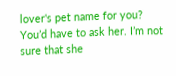lover's pet name for you?  You’d have to ask her. I’m not sure that she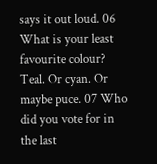says it out loud. 06 What is your least favourite colour? Teal. Or cyan. Or maybe puce. 07 Who did you vote for in the last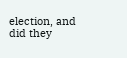election, and did they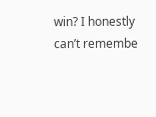win? I honestly can’t remembe